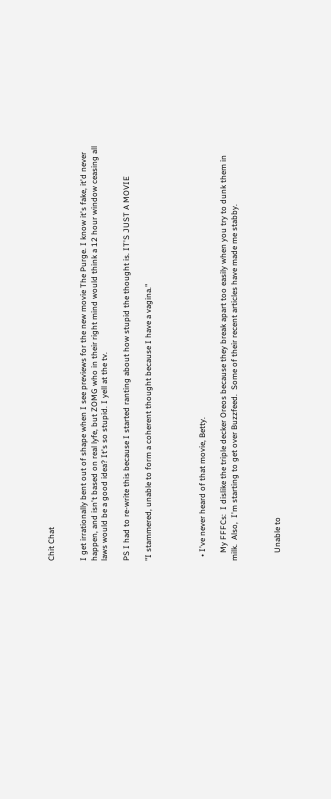Chit Chat


I get irrationally bent out of shape when I see previews for the new movie The Purge. I know it's fake, it'd never happen, and isn't based on real lyfe, but ZOMG who in their right mind would think a 12 hour window ceasing all laws would be a good idea? It's so stupid. I yell at the tv.

PS I had to re-write this because I started ranting about how stupid the thought is. IT'S JUST A MOVIE

"I stammered, unable to form a coherent thought because I have a vagina."




  • I've never heard of that movie, Betty.

    My FFFCs:  I dislike the triple decker Oreos because they break apart too easily when you try to dunk them in milk.  Also,  I'm starting to get over Buzzfeed.  Some of their recent articles have made me stabby.



    Unable to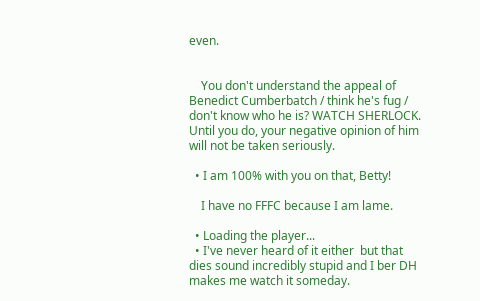even.


    You don't understand the appeal of Benedict Cumberbatch / think he's fug / don't know who he is? WATCH SHERLOCK.  Until you do, your negative opinion of him will not be taken seriously.

  • I am 100% with you on that, Betty!

    I have no FFFC because I am lame.

  • Loading the player...
  • I've never heard of it either  but that dies sound incredibly stupid and I ber DH  makes me watch it someday.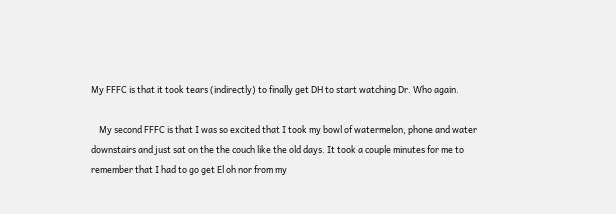My FFFC is that it took tears (indirectly) to finally get DH to start watching Dr. Who again.

    My second FFFC is that I was so excited that I took my bowl of watermelon, phone and water downstairs and just sat on the the couch like the old days. It took a couple minutes for me to remember that I had to go get El oh nor from my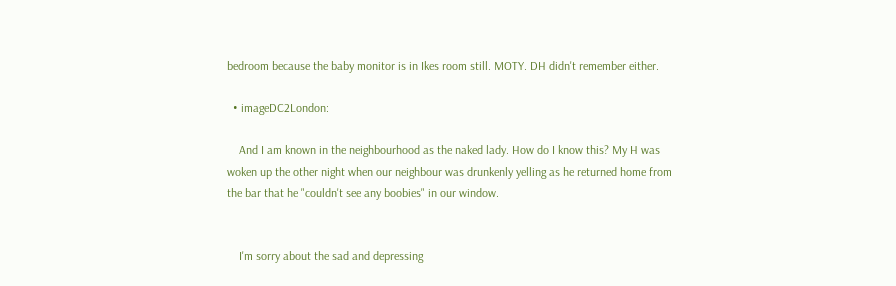bedroom because the baby monitor is in Ikes room still. MOTY. DH didn't remember either.

  • imageDC2London:

    And I am known in the neighbourhood as the naked lady. How do I know this? My H was woken up the other night when our neighbour was drunkenly yelling as he returned home from the bar that he "couldn't see any boobies" in our window.


    I'm sorry about the sad and depressing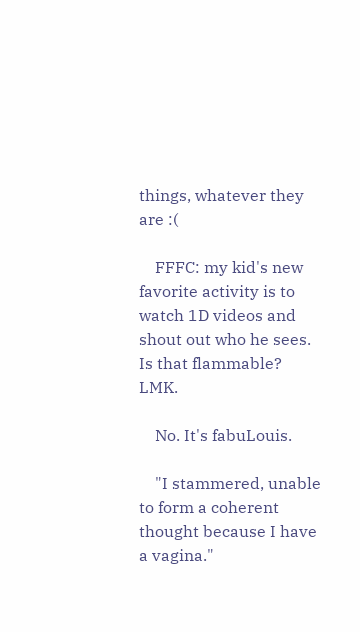things, whatever they are :(

    FFFC: my kid's new favorite activity is to watch 1D videos and shout out who he sees.  Is that flammable?  LMK.

    No. It's fabuLouis.

    "I stammered, unable to form a coherent thought because I have a vagina."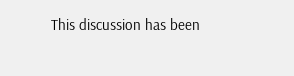This discussion has been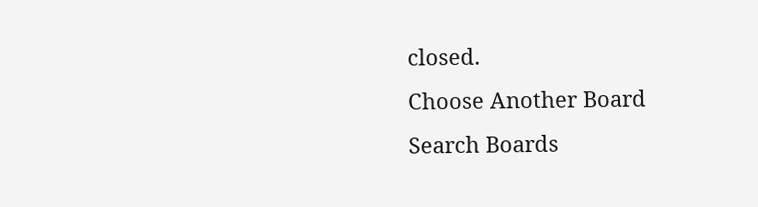closed.
Choose Another Board
Search Boards